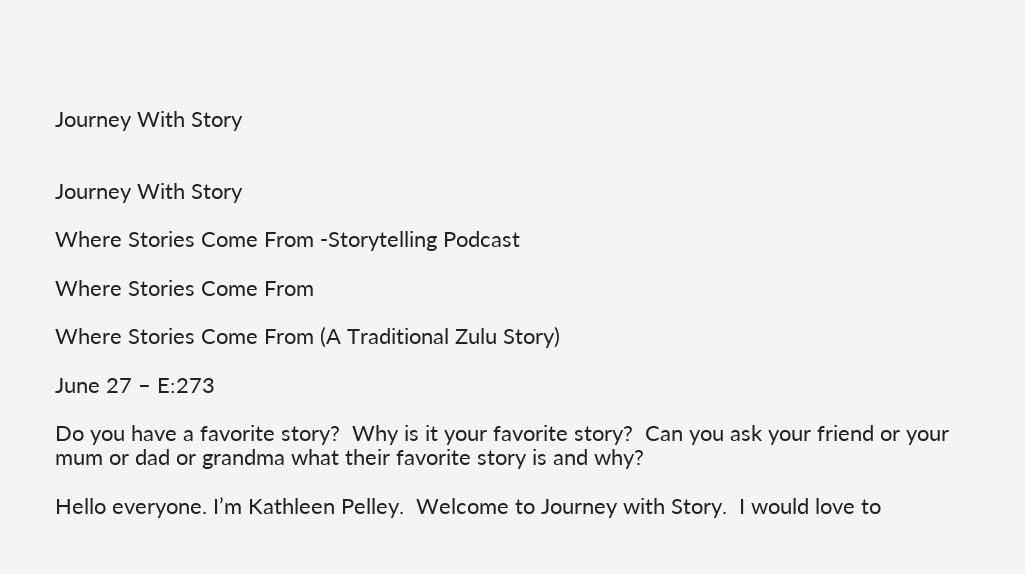Journey With Story


Journey With Story

Where Stories Come From -Storytelling Podcast

Where Stories Come From

Where Stories Come From (A Traditional Zulu Story)

June 27 – E:273

Do you have a favorite story?  Why is it your favorite story?  Can you ask your friend or your mum or dad or grandma what their favorite story is and why?

Hello everyone. I’m Kathleen Pelley.  Welcome to Journey with Story.  I would love to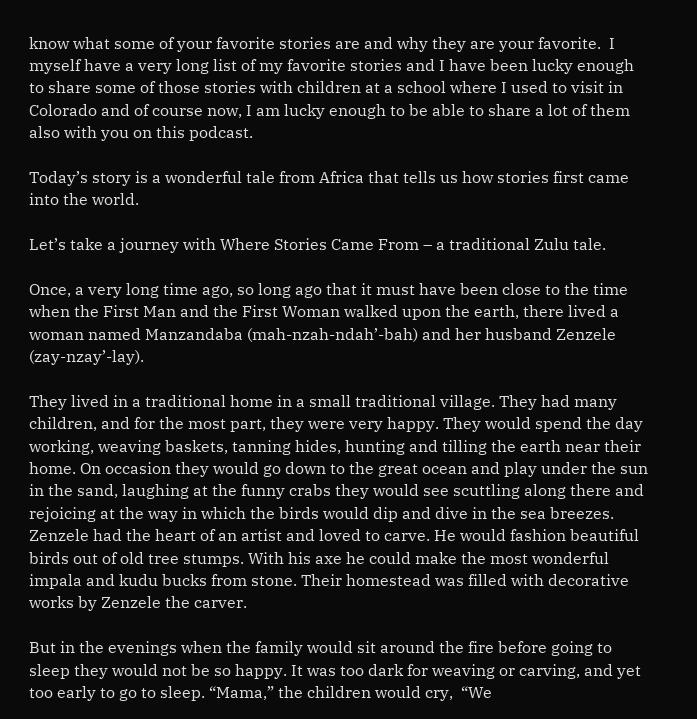know what some of your favorite stories are and why they are your favorite.  I myself have a very long list of my favorite stories and I have been lucky enough to share some of those stories with children at a school where I used to visit in Colorado and of course now, I am lucky enough to be able to share a lot of them also with you on this podcast.

Today’s story is a wonderful tale from Africa that tells us how stories first came into the world.

Let’s take a journey with Where Stories Came From – a traditional Zulu tale.

Once, a very long time ago, so long ago that it must have been close to the time when the First Man and the First Woman walked upon the earth, there lived a woman named Manzandaba (mah-nzah-ndah’-bah) and her husband Zenzele (zay-nzay’-lay).

They lived in a traditional home in a small traditional village. They had many children, and for the most part, they were very happy. They would spend the day working, weaving baskets, tanning hides, hunting and tilling the earth near their home. On occasion they would go down to the great ocean and play under the sun in the sand, laughing at the funny crabs they would see scuttling along there and rejoicing at the way in which the birds would dip and dive in the sea breezes. Zenzele had the heart of an artist and loved to carve. He would fashion beautiful birds out of old tree stumps. With his axe he could make the most wonderful impala and kudu bucks from stone. Their homestead was filled with decorative works by Zenzele the carver.

But in the evenings when the family would sit around the fire before going to sleep they would not be so happy. It was too dark for weaving or carving, and yet too early to go to sleep. “Mama,” the children would cry,  “We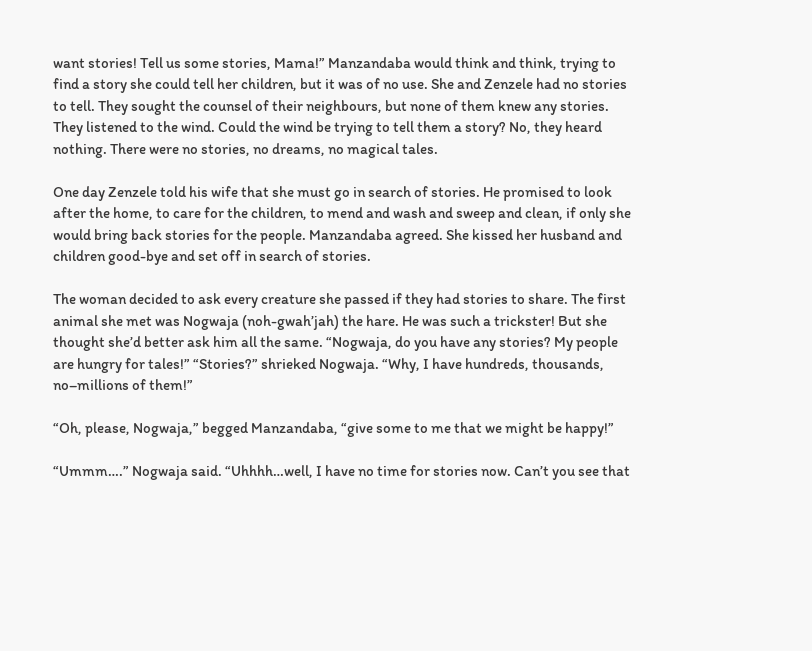want stories! Tell us some stories, Mama!” Manzandaba would think and think, trying to find a story she could tell her children, but it was of no use. She and Zenzele had no stories to tell. They sought the counsel of their neighbours, but none of them knew any stories. They listened to the wind. Could the wind be trying to tell them a story? No, they heard nothing. There were no stories, no dreams, no magical tales.

One day Zenzele told his wife that she must go in search of stories. He promised to look after the home, to care for the children, to mend and wash and sweep and clean, if only she would bring back stories for the people. Manzandaba agreed. She kissed her husband and children good-bye and set off in search of stories.

The woman decided to ask every creature she passed if they had stories to share. The first animal she met was Nogwaja (noh-gwah’jah) the hare. He was such a trickster! But she thought she’d better ask him all the same. “Nogwaja, do you have any stories? My people are hungry for tales!” “Stories?” shrieked Nogwaja. “Why, I have hundreds, thousands, no–millions of them!”

“Oh, please, Nogwaja,” begged Manzandaba, “give some to me that we might be happy!”

“Ummm….” Nogwaja said. “Uhhhh…well, I have no time for stories now. Can’t you see that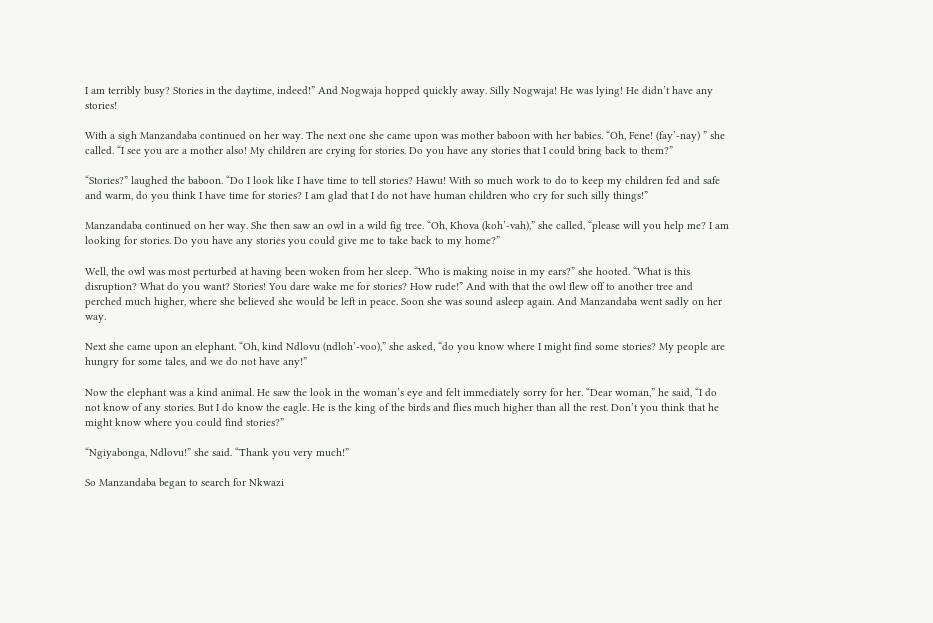I am terribly busy? Stories in the daytime, indeed!” And Nogwaja hopped quickly away. Silly Nogwaja! He was lying! He didn’t have any stories!

With a sigh Manzandaba continued on her way. The next one she came upon was mother baboon with her babies. “Oh, Fene! (fay’-nay) ” she called. “I see you are a mother also! My children are crying for stories. Do you have any stories that I could bring back to them?”

“Stories?” laughed the baboon. “Do I look like I have time to tell stories? Hawu! With so much work to do to keep my children fed and safe and warm, do you think I have time for stories? I am glad that I do not have human children who cry for such silly things!”

Manzandaba continued on her way. She then saw an owl in a wild fig tree. “Oh, Khova (koh’-vah),” she called, “please will you help me? I am looking for stories. Do you have any stories you could give me to take back to my home?”

Well, the owl was most perturbed at having been woken from her sleep. “Who is making noise in my ears?” she hooted. “What is this disruption? What do you want? Stories! You dare wake me for stories? How rude!” And with that the owl flew off to another tree and perched much higher, where she believed she would be left in peace. Soon she was sound asleep again. And Manzandaba went sadly on her way.

Next she came upon an elephant. “Oh, kind Ndlovu (ndloh’-voo),” she asked, “do you know where I might find some stories? My people are hungry for some tales, and we do not have any!”

Now the elephant was a kind animal. He saw the look in the woman’s eye and felt immediately sorry for her. “Dear woman,” he said, “I do not know of any stories. But I do know the eagle. He is the king of the birds and flies much higher than all the rest. Don’t you think that he might know where you could find stories?”

“Ngiyabonga, Ndlovu!” she said. “Thank you very much!”

So Manzandaba began to search for Nkwazi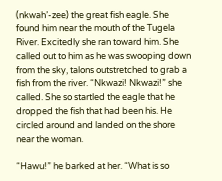(nkwah’-zee) the great fish eagle. She found him near the mouth of the Tugela River. Excitedly she ran toward him. She called out to him as he was swooping down from the sky, talons outstretched to grab a fish from the river. “Nkwazi! Nkwazi!” she called. She so startled the eagle that he dropped the fish that had been his. He circled around and landed on the shore near the woman.

“Hawu!” he barked at her. “What is so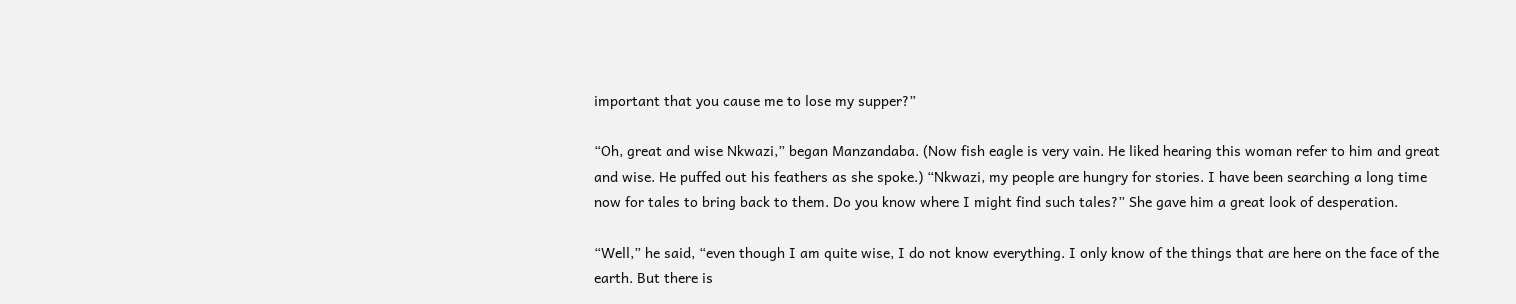important that you cause me to lose my supper?”

“Oh, great and wise Nkwazi,” began Manzandaba. (Now fish eagle is very vain. He liked hearing this woman refer to him and great and wise. He puffed out his feathers as she spoke.) “Nkwazi, my people are hungry for stories. I have been searching a long time now for tales to bring back to them. Do you know where I might find such tales?” She gave him a great look of desperation.

“Well,” he said, “even though I am quite wise, I do not know everything. I only know of the things that are here on the face of the earth. But there is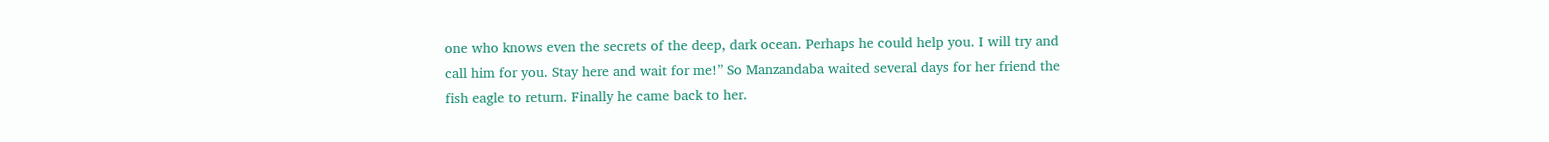one who knows even the secrets of the deep, dark ocean. Perhaps he could help you. I will try and call him for you. Stay here and wait for me!” So Manzandaba waited several days for her friend the fish eagle to return. Finally he came back to her.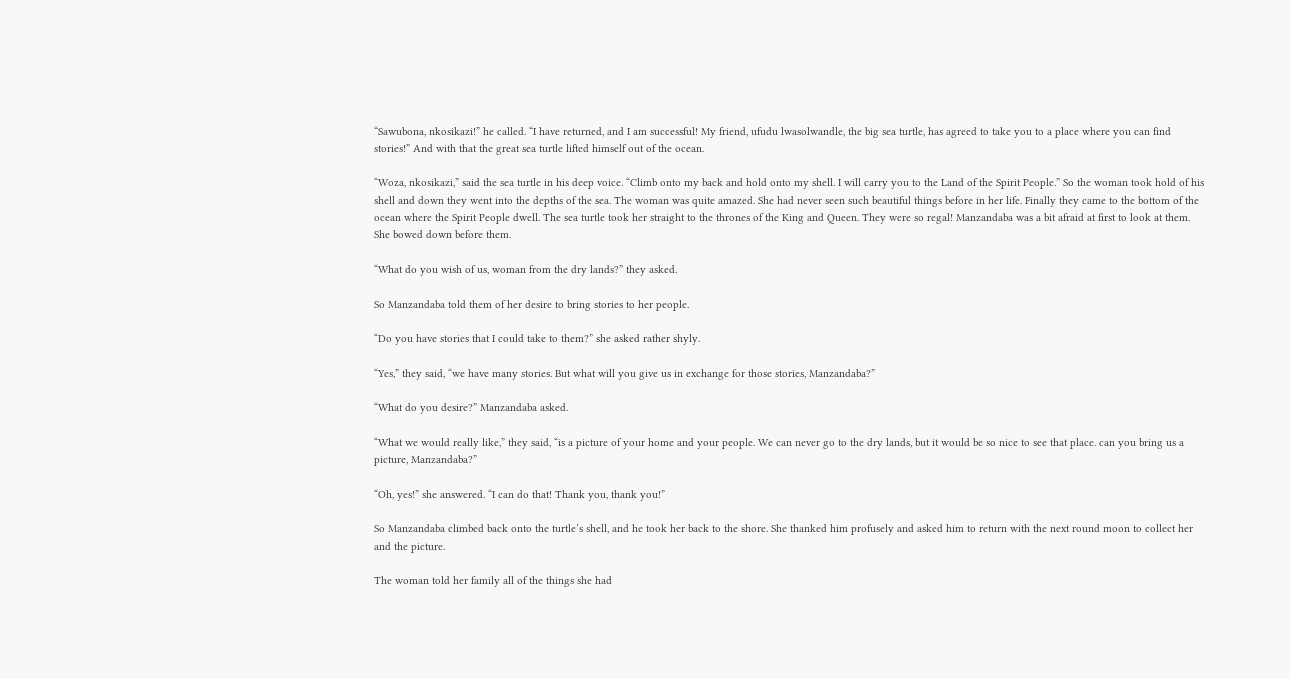“Sawubona, nkosikazi!” he called. “I have returned, and I am successful! My friend, ufudu lwasolwandle, the big sea turtle, has agreed to take you to a place where you can find stories!” And with that the great sea turtle lifted himself out of the ocean.

“Woza, nkosikazi,” said the sea turtle in his deep voice. “Climb onto my back and hold onto my shell. I will carry you to the Land of the Spirit People.” So the woman took hold of his shell and down they went into the depths of the sea. The woman was quite amazed. She had never seen such beautiful things before in her life. Finally they came to the bottom of the ocean where the Spirit People dwell. The sea turtle took her straight to the thrones of the King and Queen. They were so regal! Manzandaba was a bit afraid at first to look at them. She bowed down before them.

“What do you wish of us, woman from the dry lands?” they asked.

So Manzandaba told them of her desire to bring stories to her people.

“Do you have stories that I could take to them?” she asked rather shyly.

“Yes,” they said, “we have many stories. But what will you give us in exchange for those stories, Manzandaba?”

“What do you desire?” Manzandaba asked.

“What we would really like,” they said, “is a picture of your home and your people. We can never go to the dry lands, but it would be so nice to see that place. can you bring us a picture, Manzandaba?”

“Oh, yes!” she answered. “I can do that! Thank you, thank you!”

So Manzandaba climbed back onto the turtle’s shell, and he took her back to the shore. She thanked him profusely and asked him to return with the next round moon to collect her and the picture.

The woman told her family all of the things she had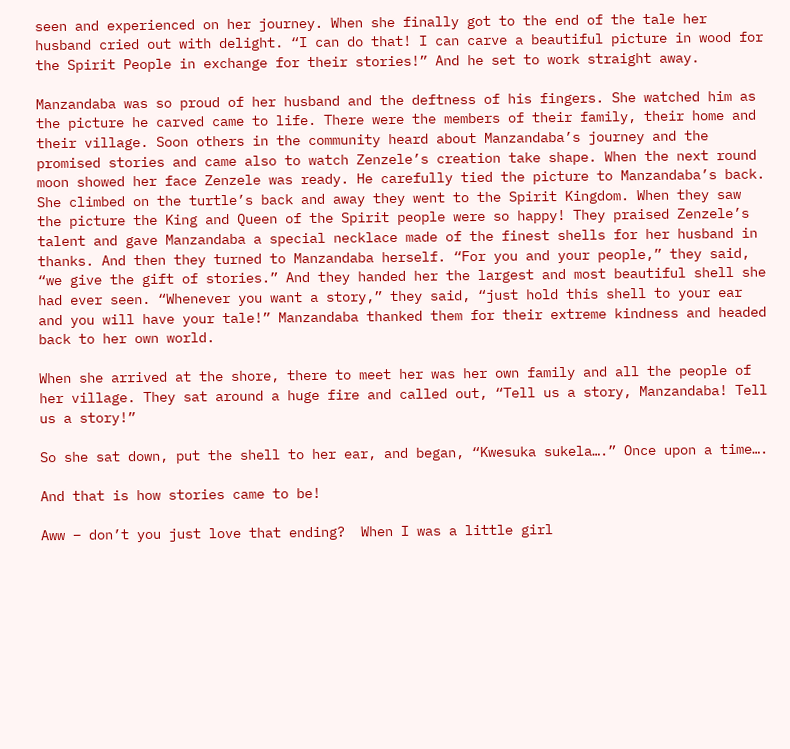seen and experienced on her journey. When she finally got to the end of the tale her husband cried out with delight. “I can do that! I can carve a beautiful picture in wood for the Spirit People in exchange for their stories!” And he set to work straight away.

Manzandaba was so proud of her husband and the deftness of his fingers. She watched him as the picture he carved came to life. There were the members of their family, their home and their village. Soon others in the community heard about Manzandaba’s journey and the promised stories and came also to watch Zenzele’s creation take shape. When the next round moon showed her face Zenzele was ready. He carefully tied the picture to Manzandaba’s back. She climbed on the turtle’s back and away they went to the Spirit Kingdom. When they saw the picture the King and Queen of the Spirit people were so happy! They praised Zenzele’s talent and gave Manzandaba a special necklace made of the finest shells for her husband in thanks. And then they turned to Manzandaba herself. “For you and your people,” they said, “we give the gift of stories.” And they handed her the largest and most beautiful shell she had ever seen. “Whenever you want a story,” they said, “just hold this shell to your ear and you will have your tale!” Manzandaba thanked them for their extreme kindness and headed back to her own world.

When she arrived at the shore, there to meet her was her own family and all the people of her village. They sat around a huge fire and called out, “Tell us a story, Manzandaba! Tell us a story!”

So she sat down, put the shell to her ear, and began, “Kwesuka sukela….” Once upon a time….

And that is how stories came to be!

Aww – don’t you just love that ending?  When I was a little girl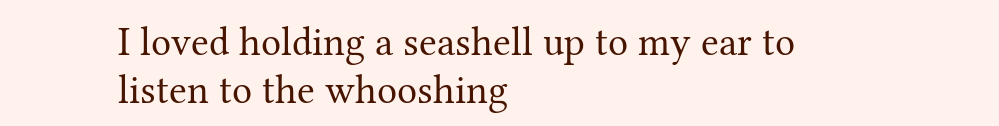I loved holding a seashell up to my ear to listen to the whooshing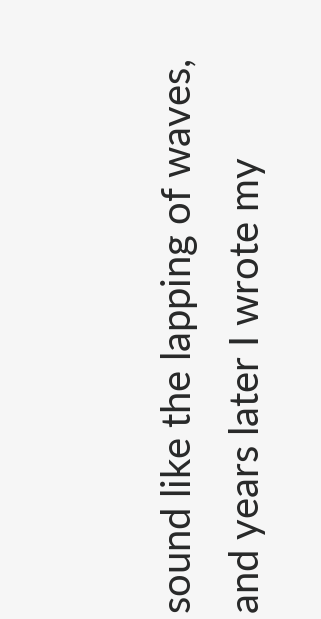sound like the lapping of waves, and years later I wrote my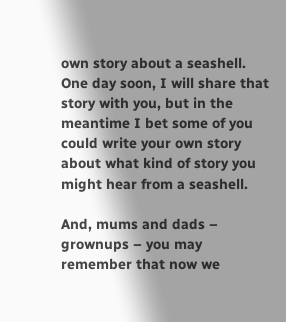own story about a seashell.  One day soon, I will share that story with you, but in the meantime I bet some of you could write your own story about what kind of story you might hear from a seashell.

And, mums and dads – grownups – you may remember that now we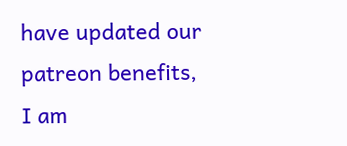have updated our patreon benefits, I am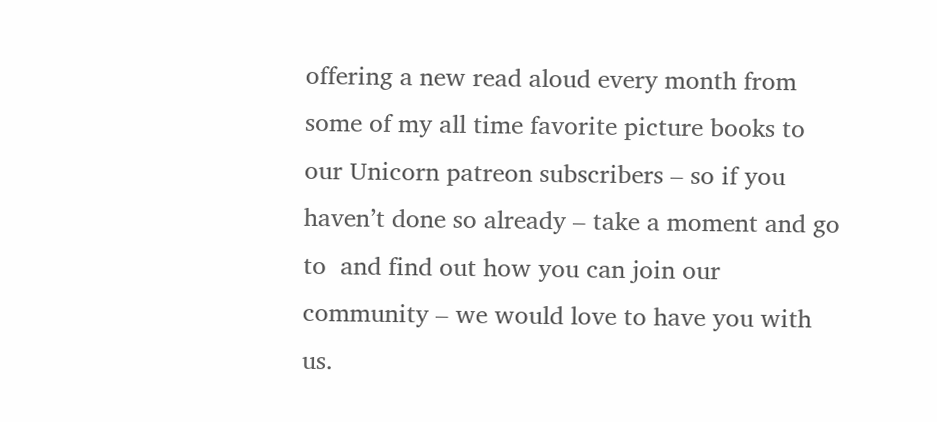offering a new read aloud every month from some of my all time favorite picture books to our Unicorn patreon subscribers – so if you haven’t done so already – take a moment and go to  and find out how you can join our community – we would love to have you with us.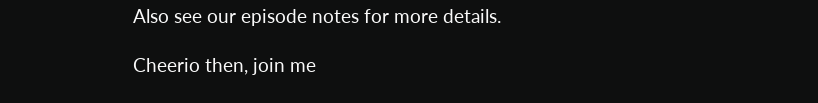Also see our episode notes for more details.

Cheerio then, join me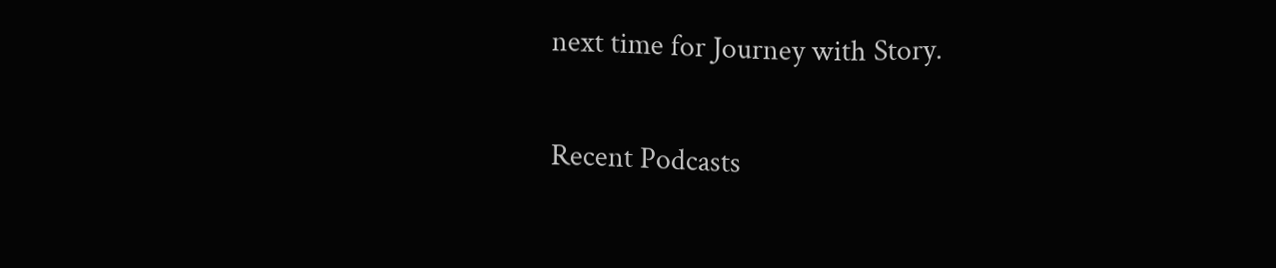next time for Journey with Story.

Recent Podcasts